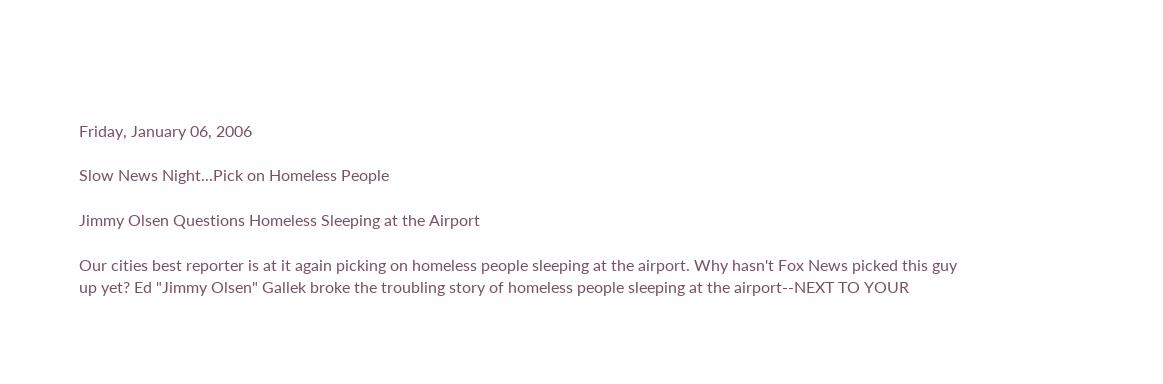Friday, January 06, 2006

Slow News Night...Pick on Homeless People

Jimmy Olsen Questions Homeless Sleeping at the Airport

Our cities best reporter is at it again picking on homeless people sleeping at the airport. Why hasn't Fox News picked this guy up yet? Ed "Jimmy Olsen" Gallek broke the troubling story of homeless people sleeping at the airport--NEXT TO YOUR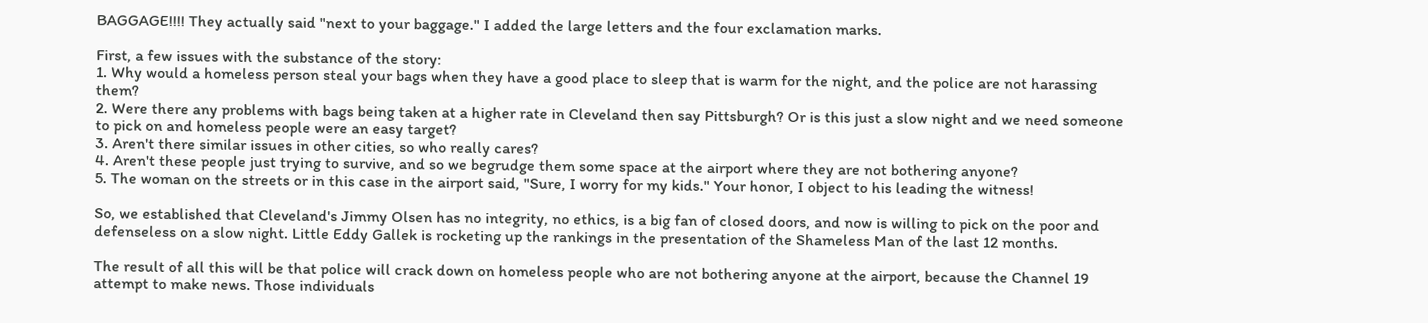BAGGAGE!!!! They actually said "next to your baggage." I added the large letters and the four exclamation marks.

First, a few issues with the substance of the story:
1. Why would a homeless person steal your bags when they have a good place to sleep that is warm for the night, and the police are not harassing them?
2. Were there any problems with bags being taken at a higher rate in Cleveland then say Pittsburgh? Or is this just a slow night and we need someone to pick on and homeless people were an easy target?
3. Aren't there similar issues in other cities, so who really cares?
4. Aren't these people just trying to survive, and so we begrudge them some space at the airport where they are not bothering anyone?
5. The woman on the streets or in this case in the airport said, "Sure, I worry for my kids." Your honor, I object to his leading the witness!

So, we established that Cleveland's Jimmy Olsen has no integrity, no ethics, is a big fan of closed doors, and now is willing to pick on the poor and defenseless on a slow night. Little Eddy Gallek is rocketing up the rankings in the presentation of the Shameless Man of the last 12 months.

The result of all this will be that police will crack down on homeless people who are not bothering anyone at the airport, because the Channel 19 attempt to make news. Those individuals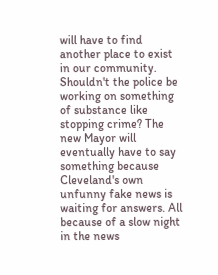will have to find another place to exist in our community. Shouldn't the police be working on something of substance like stopping crime? The new Mayor will eventually have to say something because Cleveland's own unfunny fake news is waiting for answers. All because of a slow night in the news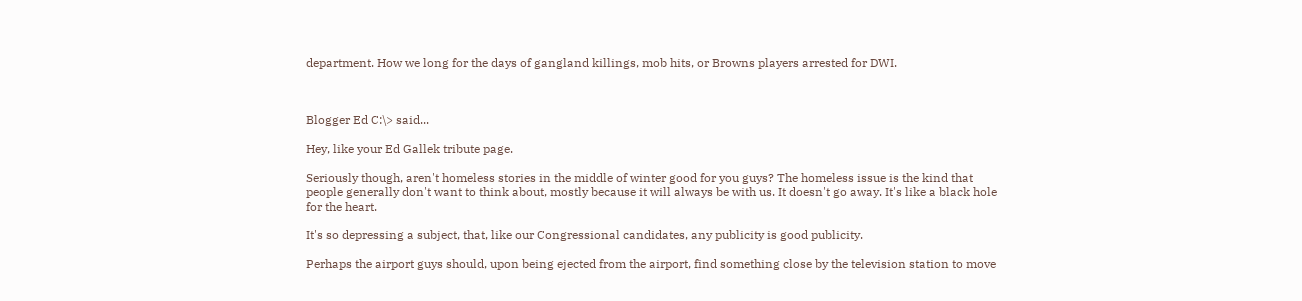department. How we long for the days of gangland killings, mob hits, or Browns players arrested for DWI.



Blogger Ed C:\> said...

Hey, like your Ed Gallek tribute page.

Seriously though, aren't homeless stories in the middle of winter good for you guys? The homeless issue is the kind that people generally don't want to think about, mostly because it will always be with us. It doesn't go away. It's like a black hole for the heart.

It's so depressing a subject, that, like our Congressional candidates, any publicity is good publicity.

Perhaps the airport guys should, upon being ejected from the airport, find something close by the television station to move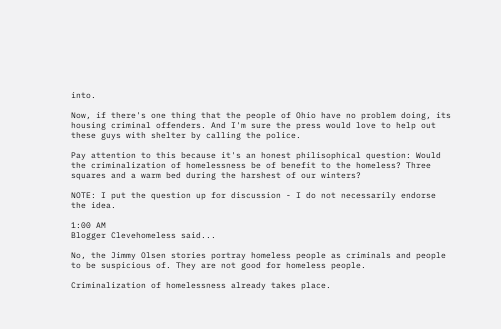into.

Now, if there's one thing that the people of Ohio have no problem doing, its housing criminal offenders. And I'm sure the press would love to help out these guys with shelter by calling the police.

Pay attention to this because it's an honest philisophical question: Would the criminalization of homelessness be of benefit to the homeless? Three squares and a warm bed during the harshest of our winters?

NOTE: I put the question up for discussion - I do not necessarily endorse the idea.

1:00 AM
Blogger Clevehomeless said...

No, the Jimmy Olsen stories portray homeless people as criminals and people to be suspicious of. They are not good for homeless people.

Criminalization of homelessness already takes place.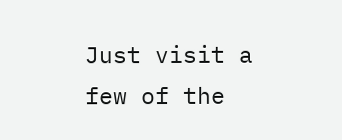Just visit a few of the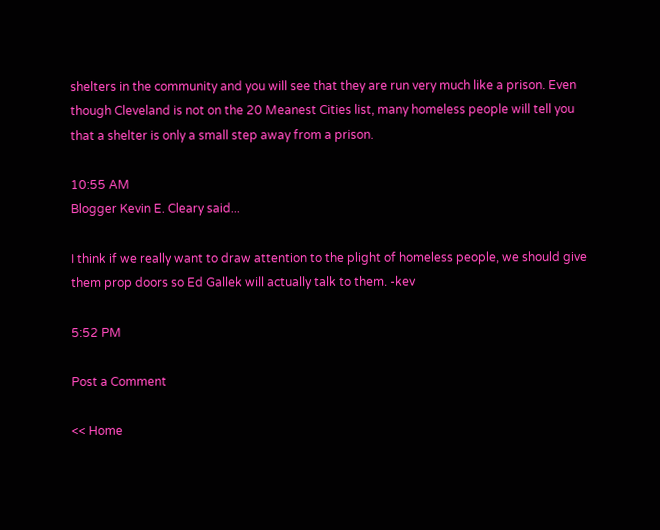shelters in the community and you will see that they are run very much like a prison. Even though Cleveland is not on the 20 Meanest Cities list, many homeless people will tell you that a shelter is only a small step away from a prison.

10:55 AM
Blogger Kevin E. Cleary said...

I think if we really want to draw attention to the plight of homeless people, we should give them prop doors so Ed Gallek will actually talk to them. -kev

5:52 PM

Post a Comment

<< Home